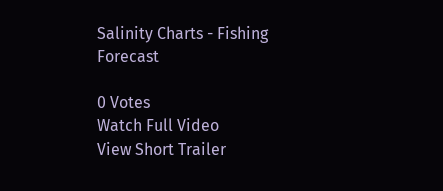Salinity Charts - Fishing Forecast

0 Votes
Watch Full Video
View Short Trailer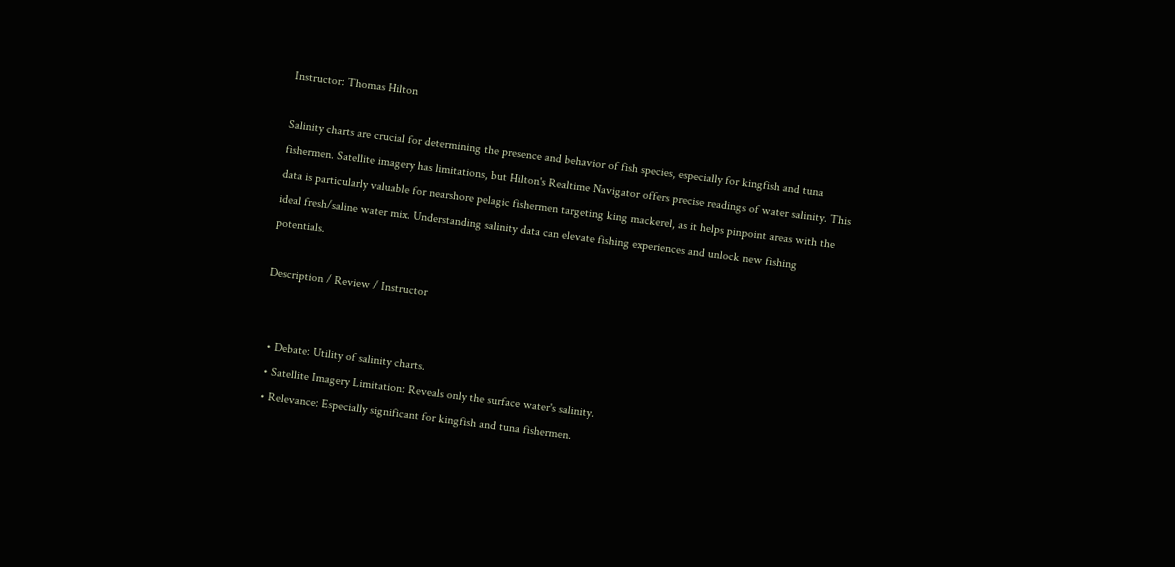Instructor: Thomas Hilton

Salinity charts are crucial for determining the presence and behavior of fish species, especially for kingfish and tuna fishermen. Satellite imagery has limitations, but Hilton's Realtime Navigator offers precise readings of water salinity. This data is particularly valuable for nearshore pelagic fishermen targeting king mackerel, as it helps pinpoint areas with the ideal fresh/saline water mix. Understanding salinity data can elevate fishing experiences and unlock new fishing potentials.

Description / Review / Instructor


  • Debate: Utility of salinity charts.
  • Satellite Imagery Limitation: Reveals only the surface water's salinity.
  • Relevance: Especially significant for kingfish and tuna fishermen.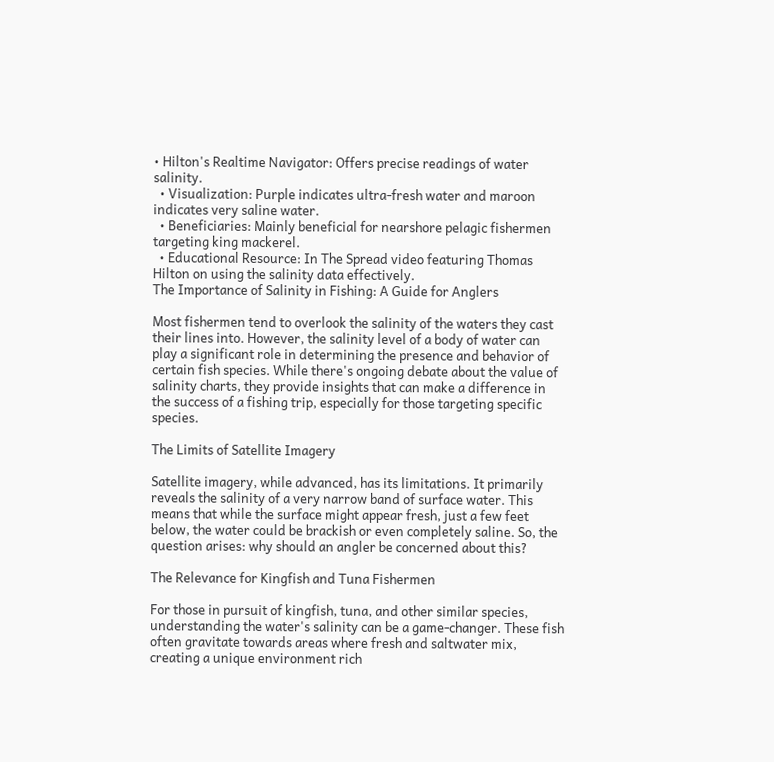• Hilton's Realtime Navigator: Offers precise readings of water salinity.
  • Visualization: Purple indicates ultra-fresh water and maroon indicates very saline water.
  • Beneficiaries: Mainly beneficial for nearshore pelagic fishermen targeting king mackerel.
  • Educational Resource: In The Spread video featuring Thomas Hilton on using the salinity data effectively.
The Importance of Salinity in Fishing: A Guide for Anglers

Most fishermen tend to overlook the salinity of the waters they cast their lines into. However, the salinity level of a body of water can play a significant role in determining the presence and behavior of certain fish species. While there's ongoing debate about the value of salinity charts, they provide insights that can make a difference in the success of a fishing trip, especially for those targeting specific species.

The Limits of Satellite Imagery

Satellite imagery, while advanced, has its limitations. It primarily reveals the salinity of a very narrow band of surface water. This means that while the surface might appear fresh, just a few feet below, the water could be brackish or even completely saline. So, the question arises: why should an angler be concerned about this?

The Relevance for Kingfish and Tuna Fishermen

For those in pursuit of kingfish, tuna, and other similar species, understanding the water's salinity can be a game-changer. These fish often gravitate towards areas where fresh and saltwater mix, creating a unique environment rich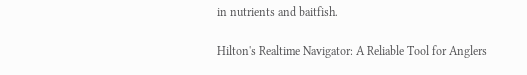in nutrients and baitfish.

Hilton's Realtime Navigator: A Reliable Tool for Anglers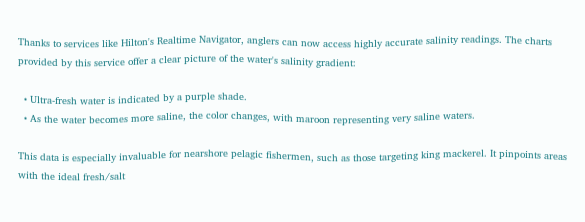Thanks to services like Hilton's Realtime Navigator, anglers can now access highly accurate salinity readings. The charts provided by this service offer a clear picture of the water's salinity gradient:

  • Ultra-fresh water is indicated by a purple shade.
  • As the water becomes more saline, the color changes, with maroon representing very saline waters.

This data is especially invaluable for nearshore pelagic fishermen, such as those targeting king mackerel. It pinpoints areas with the ideal fresh/salt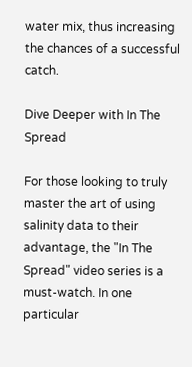water mix, thus increasing the chances of a successful catch.

Dive Deeper with In The Spread

For those looking to truly master the art of using salinity data to their advantage, the "In The Spread" video series is a must-watch. In one particular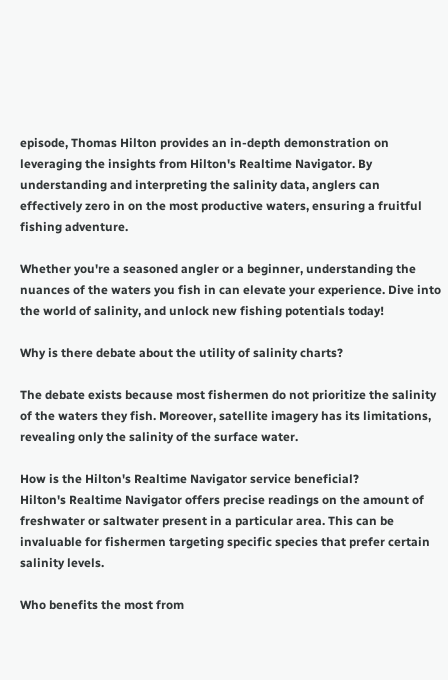episode, Thomas Hilton provides an in-depth demonstration on leveraging the insights from Hilton's Realtime Navigator. By understanding and interpreting the salinity data, anglers can effectively zero in on the most productive waters, ensuring a fruitful fishing adventure.

Whether you're a seasoned angler or a beginner, understanding the nuances of the waters you fish in can elevate your experience. Dive into the world of salinity, and unlock new fishing potentials today!

Why is there debate about the utility of salinity charts?

The debate exists because most fishermen do not prioritize the salinity of the waters they fish. Moreover, satellite imagery has its limitations, revealing only the salinity of the surface water.

How is the Hilton's Realtime Navigator service beneficial?
Hilton's Realtime Navigator offers precise readings on the amount of freshwater or saltwater present in a particular area. This can be invaluable for fishermen targeting specific species that prefer certain salinity levels.

Who benefits the most from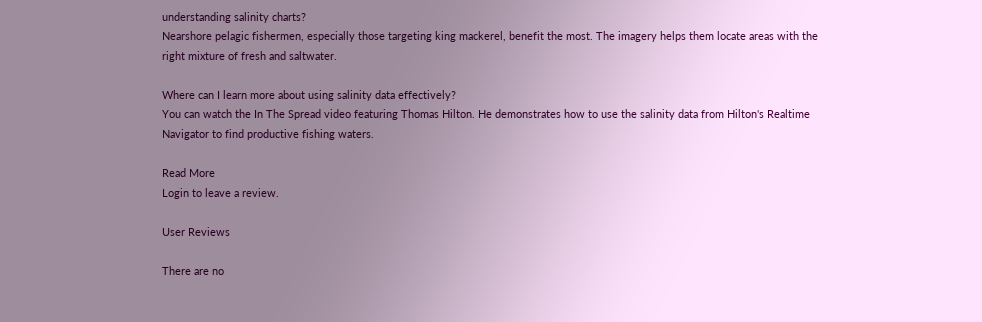understanding salinity charts?
Nearshore pelagic fishermen, especially those targeting king mackerel, benefit the most. The imagery helps them locate areas with the right mixture of fresh and saltwater.

Where can I learn more about using salinity data effectively?
You can watch the In The Spread video featuring Thomas Hilton. He demonstrates how to use the salinity data from Hilton's Realtime Navigator to find productive fishing waters.

Read More
Login to leave a review.

User Reviews

There are no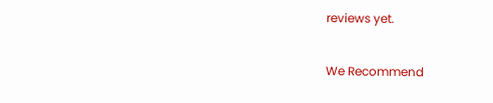reviews yet.

We Recommend